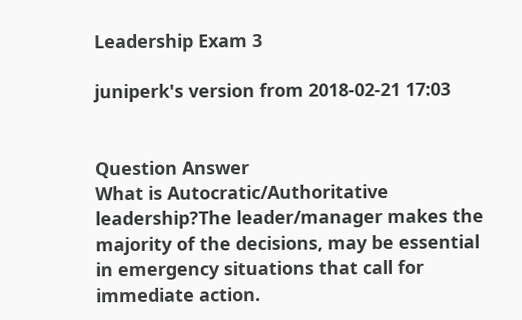Leadership Exam 3

juniperk's version from 2018-02-21 17:03


Question Answer
What is Autocratic/Authoritative leadership?The leader/manager makes the majority of the decisions, may be essential in emergency situations that call for immediate action.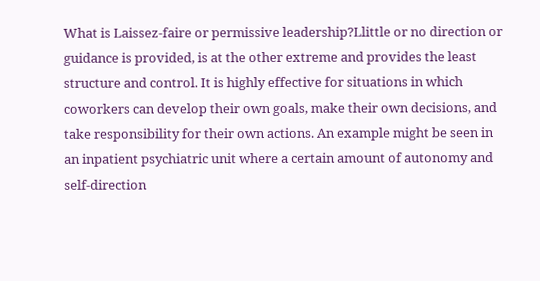What is Laissez-faire or permissive leadership?Llittle or no direction or guidance is provided, is at the other extreme and provides the least structure and control. It is highly effective for situations in which coworkers can develop their own goals, make their own decisions, and take responsibility for their own actions. An example might be seen in an inpatient psychiatric unit where a certain amount of autonomy and self-direction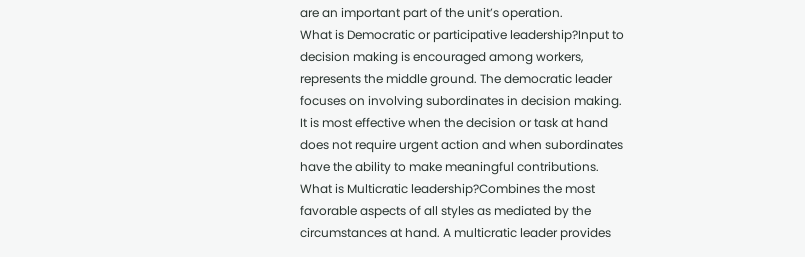are an important part of the unit’s operation.
What is Democratic or participative leadership?Input to decision making is encouraged among workers, represents the middle ground. The democratic leader focuses on involving subordinates in decision making. It is most effective when the decision or task at hand does not require urgent action and when subordinates have the ability to make meaningful contributions.
What is Multicratic leadership?Combines the most favorable aspects of all styles as mediated by the circumstances at hand. A multicratic leader provides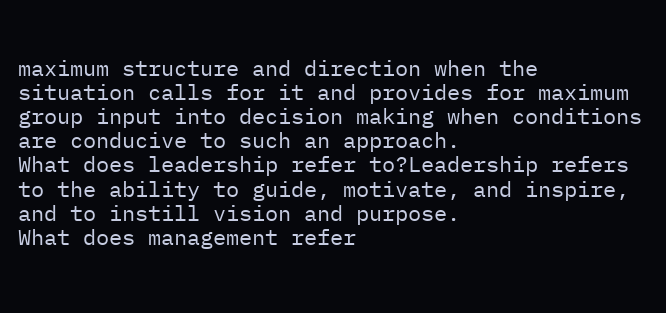maximum structure and direction when the situation calls for it and provides for maximum group input into decision making when conditions are conducive to such an approach.
What does leadership refer to?Leadership refers to the ability to guide, motivate, and inspire, and to instill vision and purpose.
What does management refer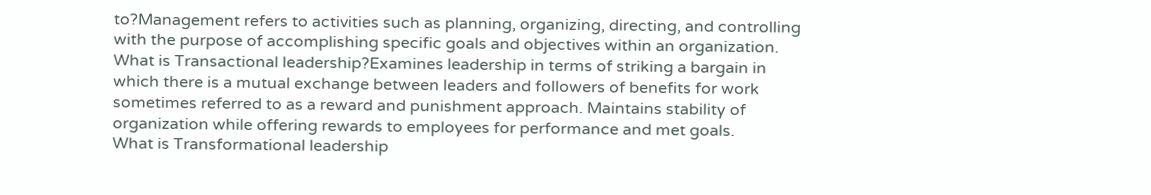to?Management refers to activities such as planning, organizing, directing, and controlling with the purpose of accomplishing specific goals and objectives within an organization.
What is Transactional leadership?Examines leadership in terms of striking a bargain in which there is a mutual exchange between leaders and followers of benefits for work sometimes referred to as a reward and punishment approach. Maintains stability of organization while offering rewards to employees for performance and met goals.
What is Transformational leadership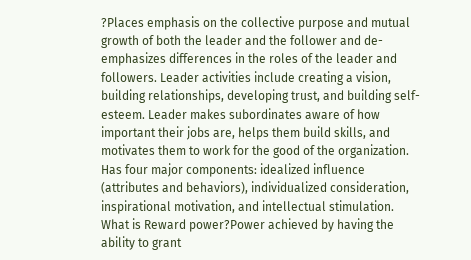?Places emphasis on the collective purpose and mutual growth of both the leader and the follower and de-emphasizes differences in the roles of the leader and followers. Leader activities include creating a vision, building relationships, developing trust, and building self-esteem. Leader makes subordinates aware of how important their jobs are, helps them build skills, and motivates them to work for the good of the organization. Has four major components: idealized influence (attributes and behaviors), individualized consideration, inspirational motivation, and intellectual stimulation.
What is Reward power?Power achieved by having the ability to grant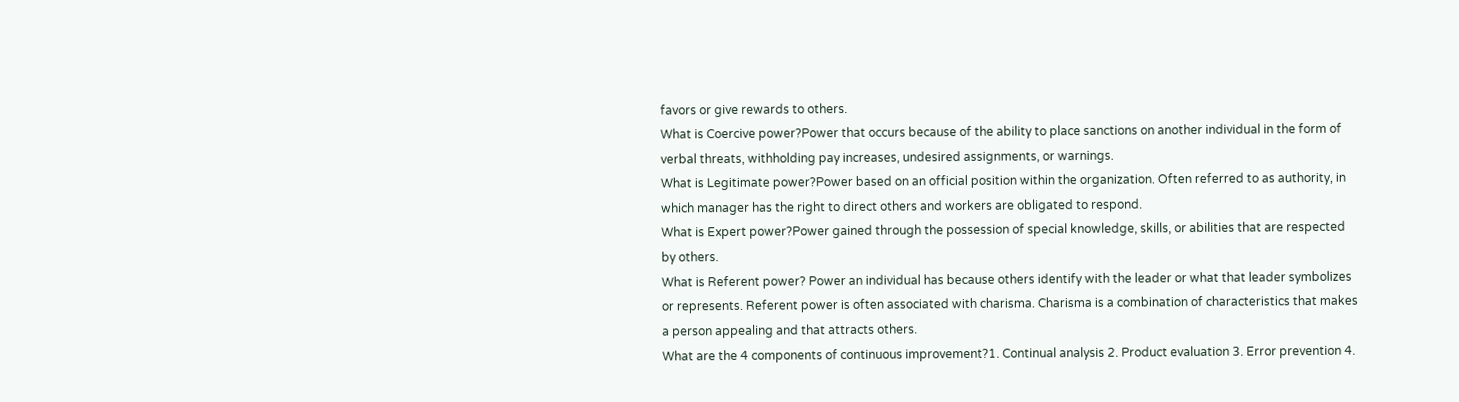favors or give rewards to others.
What is Coercive power?Power that occurs because of the ability to place sanctions on another individual in the form of verbal threats, withholding pay increases, undesired assignments, or warnings.
What is Legitimate power?Power based on an official position within the organization. Often referred to as authority, in which manager has the right to direct others and workers are obligated to respond.
What is Expert power?Power gained through the possession of special knowledge, skills, or abilities that are respected by others.
What is Referent power? Power an individual has because others identify with the leader or what that leader symbolizes or represents. Referent power is often associated with charisma. Charisma is a combination of characteristics that makes a person appealing and that attracts others.
What are the 4 components of continuous improvement?1. Continual analysis 2. Product evaluation 3. Error prevention 4.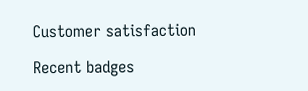Customer satisfaction

Recent badges